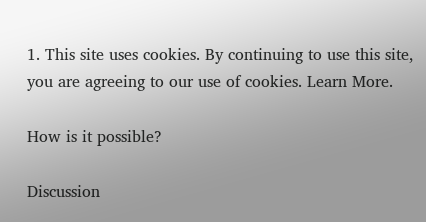1. This site uses cookies. By continuing to use this site, you are agreeing to our use of cookies. Learn More.

How is it possible?

Discussion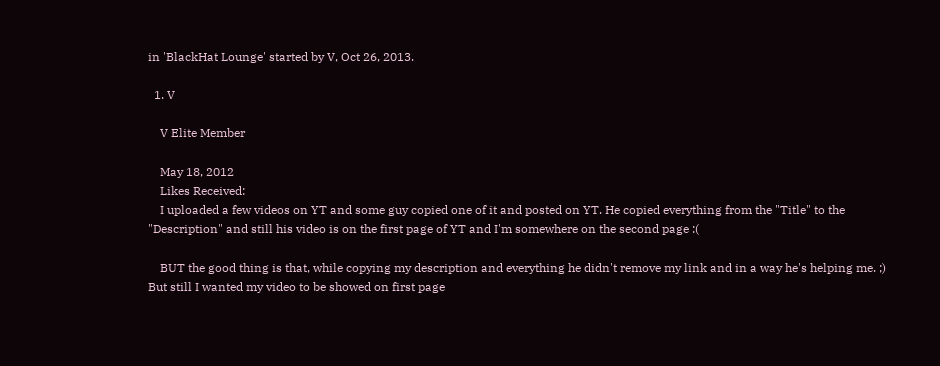in 'BlackHat Lounge' started by V, Oct 26, 2013.

  1. V

    V Elite Member

    May 18, 2012
    Likes Received:
    I uploaded a few videos on YT and some guy copied one of it and posted on YT. He copied everything from the "Title" to the "Description" and still his video is on the first page of YT and I'm somewhere on the second page :(

    BUT the good thing is that, while copying my description and everything he didn't remove my link and in a way he's helping me. ;) But still I wanted my video to be showed on first page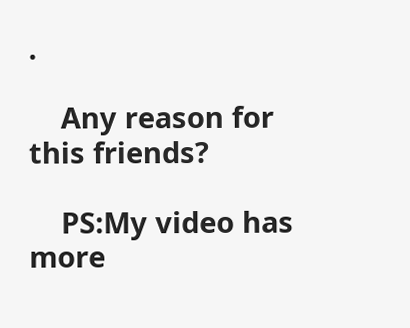.

    Any reason for this friends?

    PS:My video has more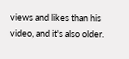views and likes than his video, and it's also older.